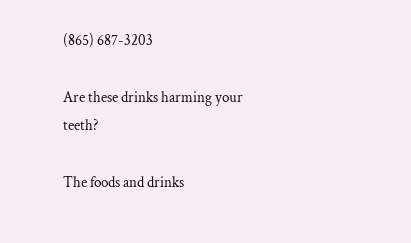(865) 687-3203

Are these drinks harming your teeth?

The foods and drinks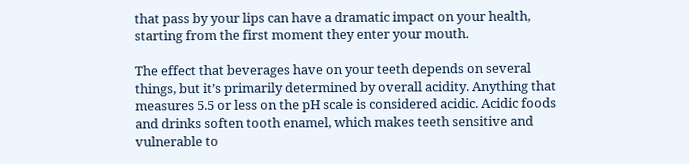that pass by your lips can have a dramatic impact on your health, starting from the first moment they enter your mouth.

The effect that beverages have on your teeth depends on several things, but it’s primarily determined by overall acidity. Anything that measures 5.5 or less on the pH scale is considered acidic. Acidic foods and drinks soften tooth enamel, which makes teeth sensitive and vulnerable to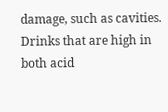damage, such as cavities. Drinks that are high in both acid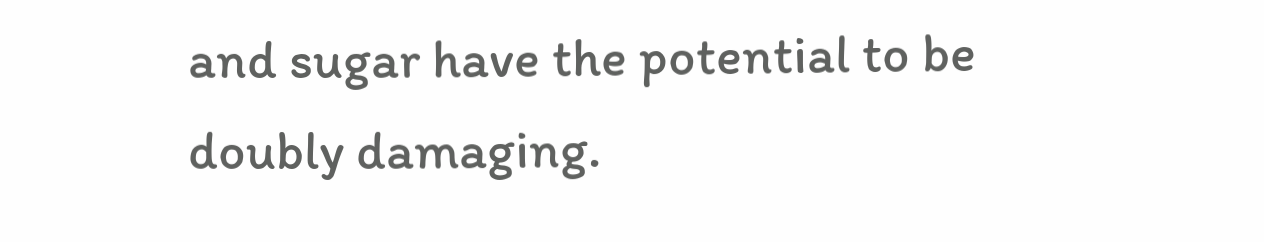and sugar have the potential to be doubly damaging.